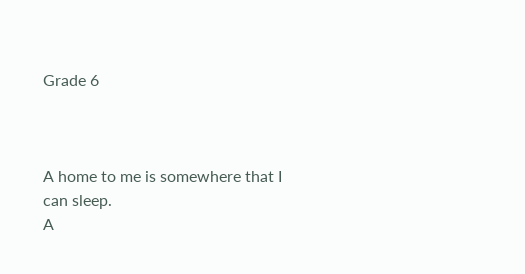Grade 6



A home to me is somewhere that I can sleep.
A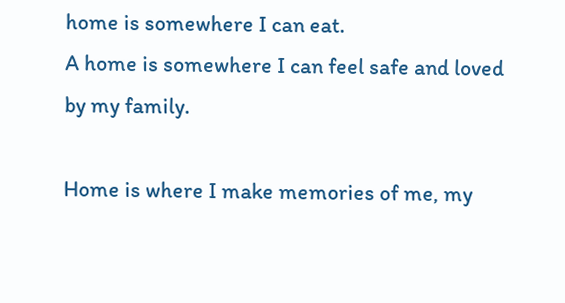home is somewhere I can eat.
A home is somewhere I can feel safe and loved by my family.

Home is where I make memories of me, my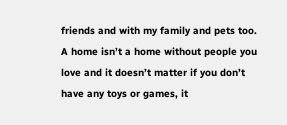friends and with my family and pets too.
A home isn’t a home without people you love and it doesn’t matter if you don’t have any toys or games, it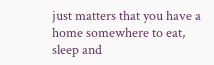just matters that you have a home somewhere to eat, sleep and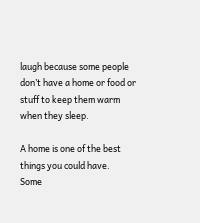laugh because some people don’t have a home or food or stuff to keep them warm when they sleep.

A home is one of the best things you could have.
Some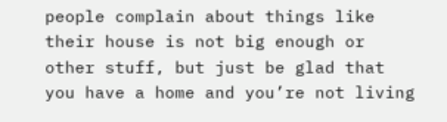people complain about things like their house is not big enough or other stuff, but just be glad that you have a home and you’re not living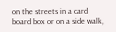on the streets in a card board box or on a side walk,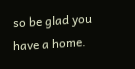so be glad you have a home.